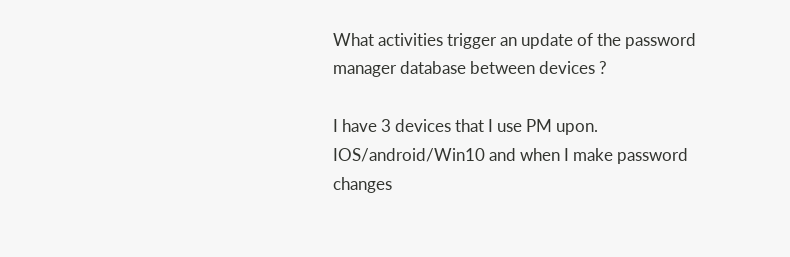What activities trigger an update of the password manager database between devices ?

I have 3 devices that I use PM upon. IOS/android/Win10 and when I make password changes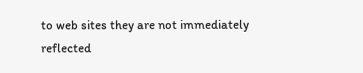to web sites they are not immediately reflected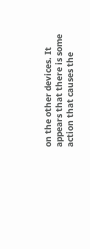on the other devices. It appears that there is some action that causes the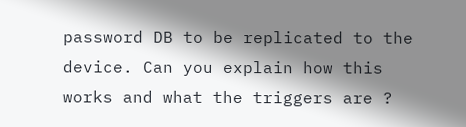password DB to be replicated to the device. Can you explain how this works and what the triggers are ?